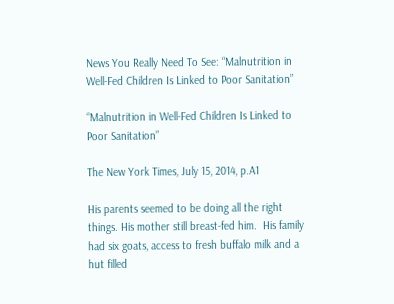News You Really Need To See: “Malnutrition in Well-Fed Children Is Linked to Poor Sanitation”

“Malnutrition in Well-Fed Children Is Linked to Poor Sanitation”

The New York Times, July 15, 2014, p.A1

His parents seemed to be doing all the right things. His mother still breast-fed him.  His family had six goats, access to fresh buffalo milk and a hut filled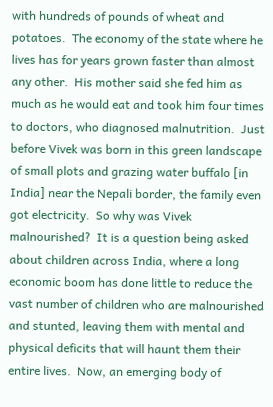with hundreds of pounds of wheat and potatoes.  The economy of the state where he lives has for years grown faster than almost any other.  His mother said she fed him as much as he would eat and took him four times to doctors, who diagnosed malnutrition.  Just before Vivek was born in this green landscape of small plots and grazing water buffalo [in India] near the Nepali border, the family even got electricity.  So why was Vivek malnourished?  It is a question being asked about children across India, where a long economic boom has done little to reduce the vast number of children who are malnourished and stunted, leaving them with mental and physical deficits that will haunt them their entire lives.  Now, an emerging body of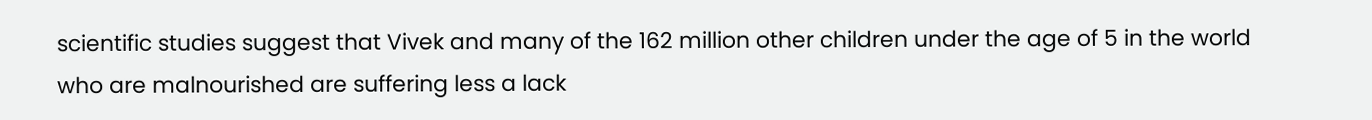scientific studies suggest that Vivek and many of the 162 million other children under the age of 5 in the world who are malnourished are suffering less a lack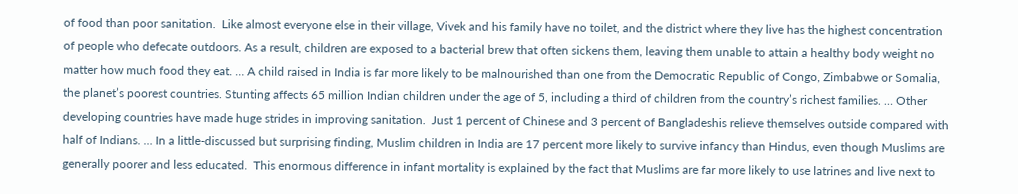of food than poor sanitation.  Like almost everyone else in their village, Vivek and his family have no toilet, and the district where they live has the highest concentration of people who defecate outdoors. As a result, children are exposed to a bacterial brew that often sickens them, leaving them unable to attain a healthy body weight no matter how much food they eat. … A child raised in India is far more likely to be malnourished than one from the Democratic Republic of Congo, Zimbabwe or Somalia, the planet’s poorest countries. Stunting affects 65 million Indian children under the age of 5, including a third of children from the country’s richest families. … Other developing countries have made huge strides in improving sanitation.  Just 1 percent of Chinese and 3 percent of Bangladeshis relieve themselves outside compared with half of Indians. … In a little-discussed but surprising finding, Muslim children in India are 17 percent more likely to survive infancy than Hindus, even though Muslims are generally poorer and less educated.  This enormous difference in infant mortality is explained by the fact that Muslims are far more likely to use latrines and live next to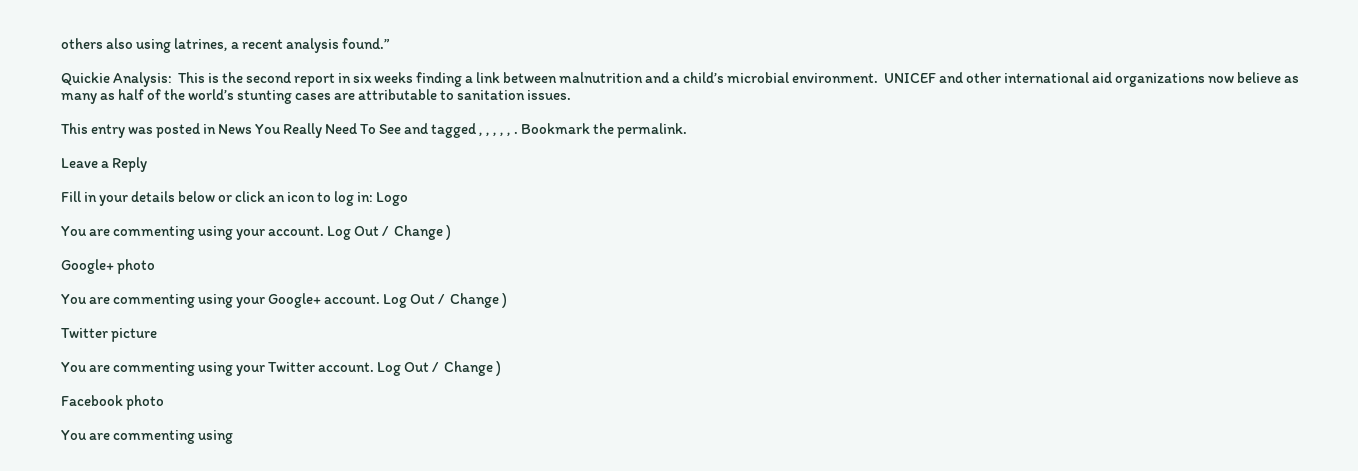others also using latrines, a recent analysis found.”

Quickie Analysis:  This is the second report in six weeks finding a link between malnutrition and a child’s microbial environment.  UNICEF and other international aid organizations now believe as many as half of the world’s stunting cases are attributable to sanitation issues.

This entry was posted in News You Really Need To See and tagged , , , , , . Bookmark the permalink.

Leave a Reply

Fill in your details below or click an icon to log in: Logo

You are commenting using your account. Log Out /  Change )

Google+ photo

You are commenting using your Google+ account. Log Out /  Change )

Twitter picture

You are commenting using your Twitter account. Log Out /  Change )

Facebook photo

You are commenting using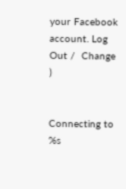your Facebook account. Log Out /  Change )


Connecting to %s